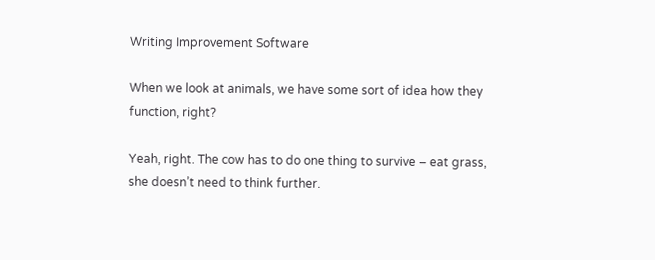Writing Improvement Software

When we look at animals, we have some sort of idea how they function, right?

Yeah, right. The cow has to do one thing to survive – eat grass, she doesn’t need to think further.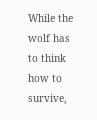While the wolf has to think how to survive,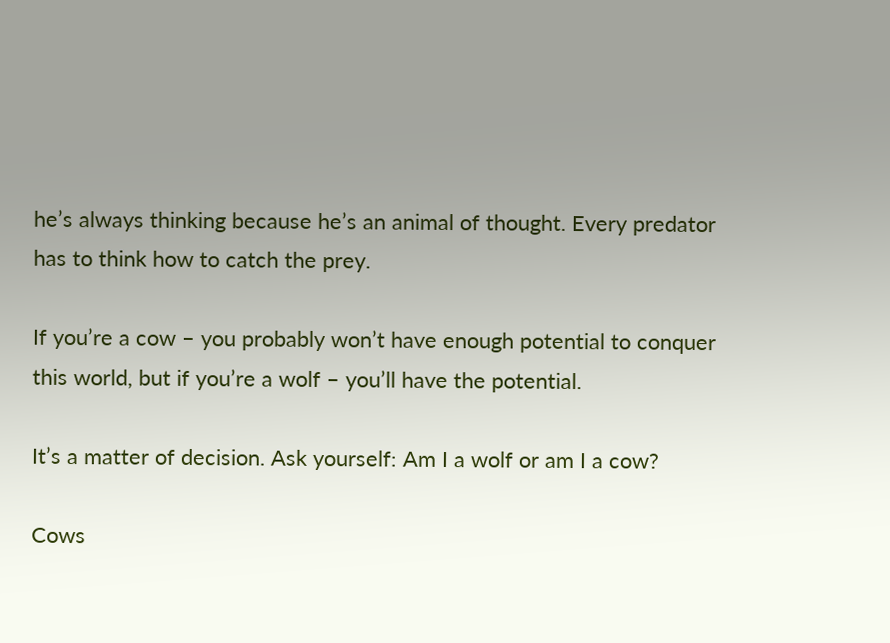he’s always thinking because he’s an animal of thought. Every predator has to think how to catch the prey.

If you’re a cow – you probably won’t have enough potential to conquer this world, but if you’re a wolf – you’ll have the potential.

It’s a matter of decision. Ask yourself: Am I a wolf or am I a cow?

Cows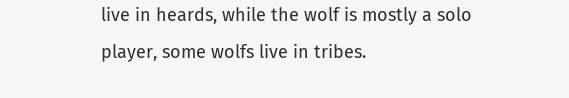live in heards, while the wolf is mostly a solo player, some wolfs live in tribes.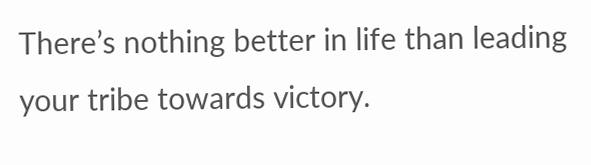There’s nothing better in life than leading your tribe towards victory.